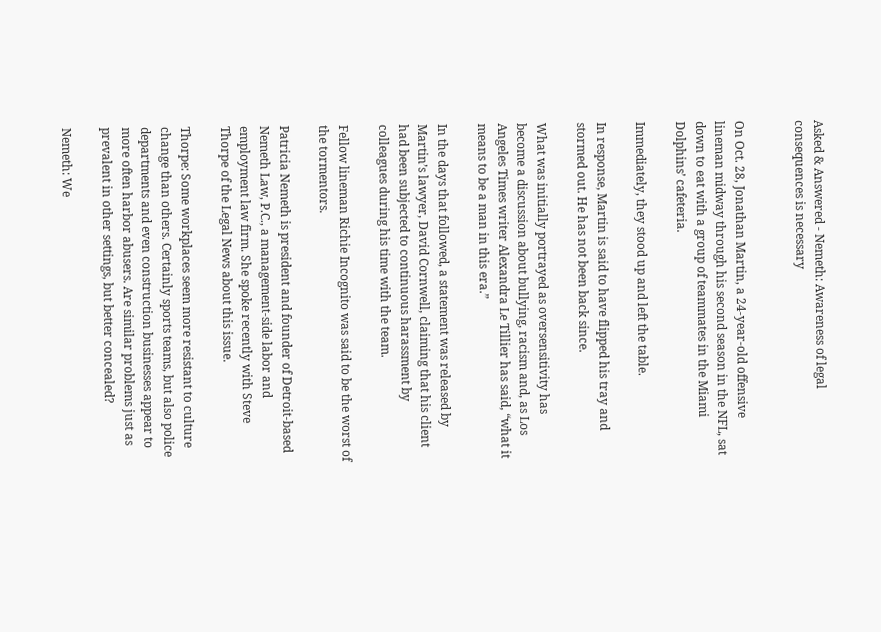Asked & Answered - Nemeth: Awareness of legal consequences is necessary


On Oct. 28, Jonathan Martin, a 24-year-old offensive lineman midway through his second season in the NFL, sat down to eat with a group of teammates in the Miami Dolphins’ cafeteria.

Immediately, they stood up and left the table.

In response, Martin is said to have flipped his tray and stormed out. He has not been back since.

What was initially portrayed as oversensitivity has become a discussion about bullying, racism and, as Los Angeles Times writer Alexandra Le Tillier has said, “what it means to be a man in this era.”

In the days that followed, a statement was released by Martin’s lawyer, David Cornwell, claiming that his client had been subjected to continuous harassment by colleagues during his time with the team.

Fellow lineman Richie Incognito was said to be the worst of the tormentors.

Patricia Nemeth is president and founder of Detroit-based Nemeth Law, P.C., a management-side labor and employment law firm. She spoke recently with Steve Thorpe of the Legal News about this issue.

Thorpe: Some workplaces seem more resistant to culture change than others. Certainly sports teams, but also police departments and even construction businesses appear to more often harbor abusers. Are similar problems just as prevalent in other settings, but better concealed?

Nemeth: We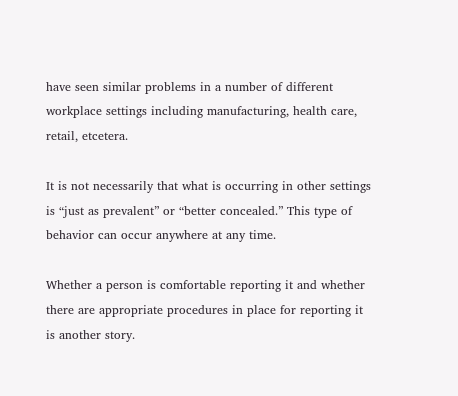have seen similar problems in a number of different workplace settings including manufacturing, health care, retail, etcetera.

It is not necessarily that what is occurring in other settings is “just as prevalent” or “better concealed.” This type of behavior can occur anywhere at any time.

Whether a person is comfortable reporting it and whether there are appropriate procedures in place for reporting it is another story.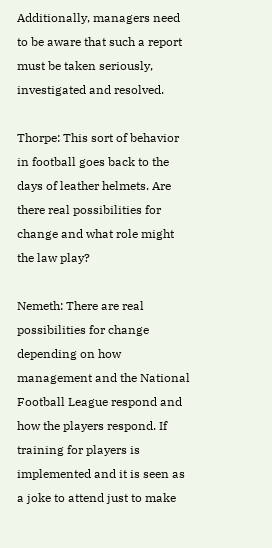Additionally, managers need to be aware that such a report must be taken seriously, investigated and resolved.

Thorpe: This sort of behavior in football goes back to the days of leather helmets. Are there real possibilities for change and what role might the law play?

Nemeth: There are real possibilities for change depending on how management and the National Football League respond and how the players respond. If training for players is implemented and it is seen as a joke to attend just to make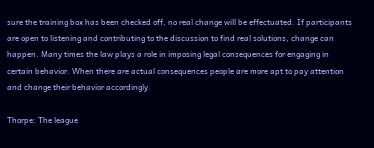sure the training box has been checked off, no real change will be effectuated. If participants are open to listening and contributing to the discussion to find real solutions, change can happen. Many times the law plays a role in imposing legal consequences for engaging in certain behavior. When there are actual consequences people are more apt to pay attention and change their behavior accordingly.

Thorpe: The league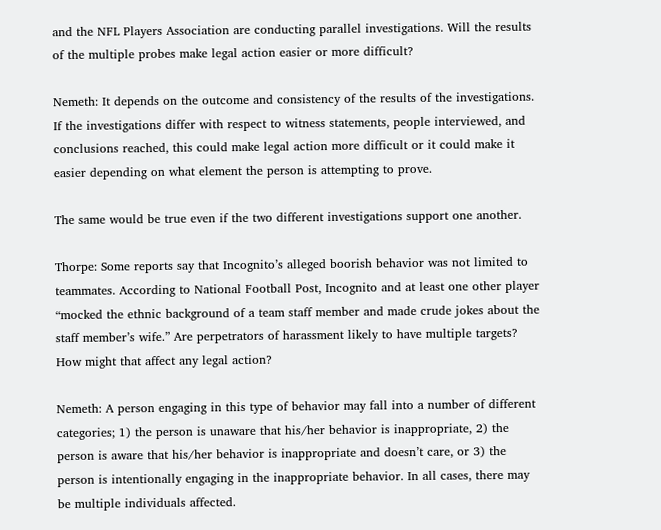and the NFL Players Association are conducting parallel investigations. Will the results of the multiple probes make legal action easier or more difficult?

Nemeth: It depends on the outcome and consistency of the results of the investigations. If the investigations differ with respect to witness statements, people interviewed, and conclusions reached, this could make legal action more difficult or it could make it easier depending on what element the person is attempting to prove.

The same would be true even if the two different investigations support one another.

Thorpe: Some reports say that Incognito’s alleged boorish behavior was not limited to teammates. According to National Football Post, Incognito and at least one other player “mocked the ethnic background of a team staff member and made crude jokes about the staff member’s wife.” Are perpetrators of harassment likely to have multiple targets? How might that affect any legal action?

Nemeth: A person engaging in this type of behavior may fall into a number of different categories; 1) the person is unaware that his/her behavior is inappropriate, 2) the person is aware that his/her behavior is inappropriate and doesn’t care, or 3) the person is intentionally engaging in the inappropriate behavior. In all cases, there may be multiple individuals affected.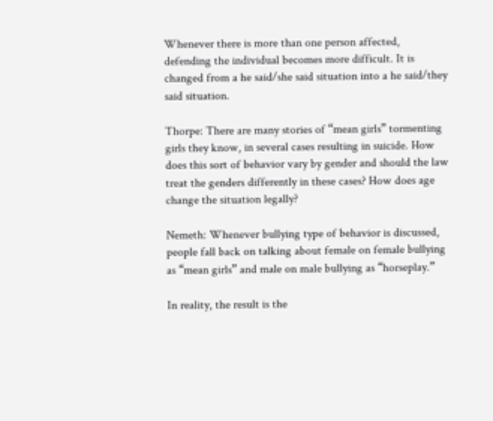Whenever there is more than one person affected, defending the individual becomes more difficult. It is changed from a he said/she said situation into a he said/they said situation.

Thorpe: There are many stories of “mean girls” tormenting girls they know, in several cases resulting in suicide. How does this sort of behavior vary by gender and should the law treat the genders differently in these cases? How does age change the situation legally?

Nemeth: Whenever bullying type of behavior is discussed, people fall back on talking about female on female bullying as “mean girls” and male on male bullying as “horseplay.”

In reality, the result is the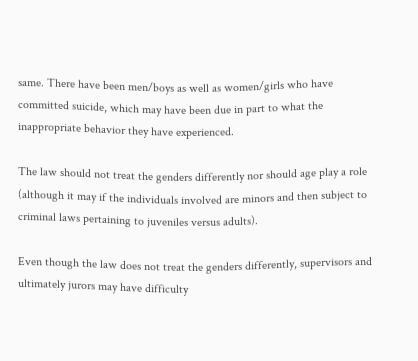same. There have been men/boys as well as women/girls who have committed suicide, which may have been due in part to what the inappropriate behavior they have experienced.

The law should not treat the genders differently nor should age play a role (although it may if the individuals involved are minors and then subject to criminal laws pertaining to juveniles versus adults).

Even though the law does not treat the genders differently, supervisors and ultimately jurors may have difficulty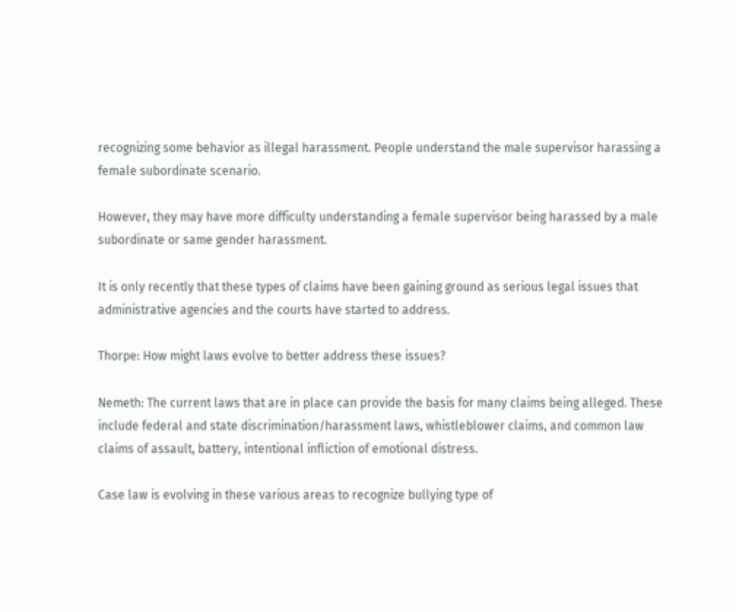recognizing some behavior as illegal harassment. People understand the male supervisor harassing a female subordinate scenario.

However, they may have more difficulty understanding a female supervisor being harassed by a male subordinate or same gender harassment.

It is only recently that these types of claims have been gaining ground as serious legal issues that administrative agencies and the courts have started to address.

Thorpe: How might laws evolve to better address these issues?

Nemeth: The current laws that are in place can provide the basis for many claims being alleged. These include federal and state discrimination/harassment laws, whistleblower claims, and common law claims of assault, battery, intentional infliction of emotional distress.

Case law is evolving in these various areas to recognize bullying type of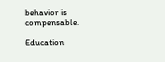behavior is compensable.

Education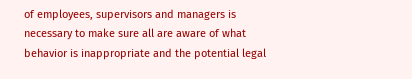of employees, supervisors and managers is necessary to make sure all are aware of what behavior is inappropriate and the potential legal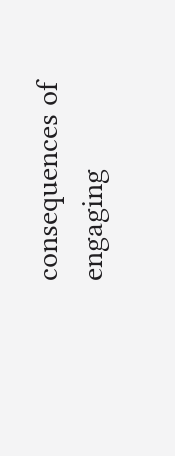consequences of engaging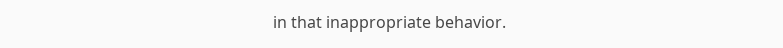in that inappropriate behavior.